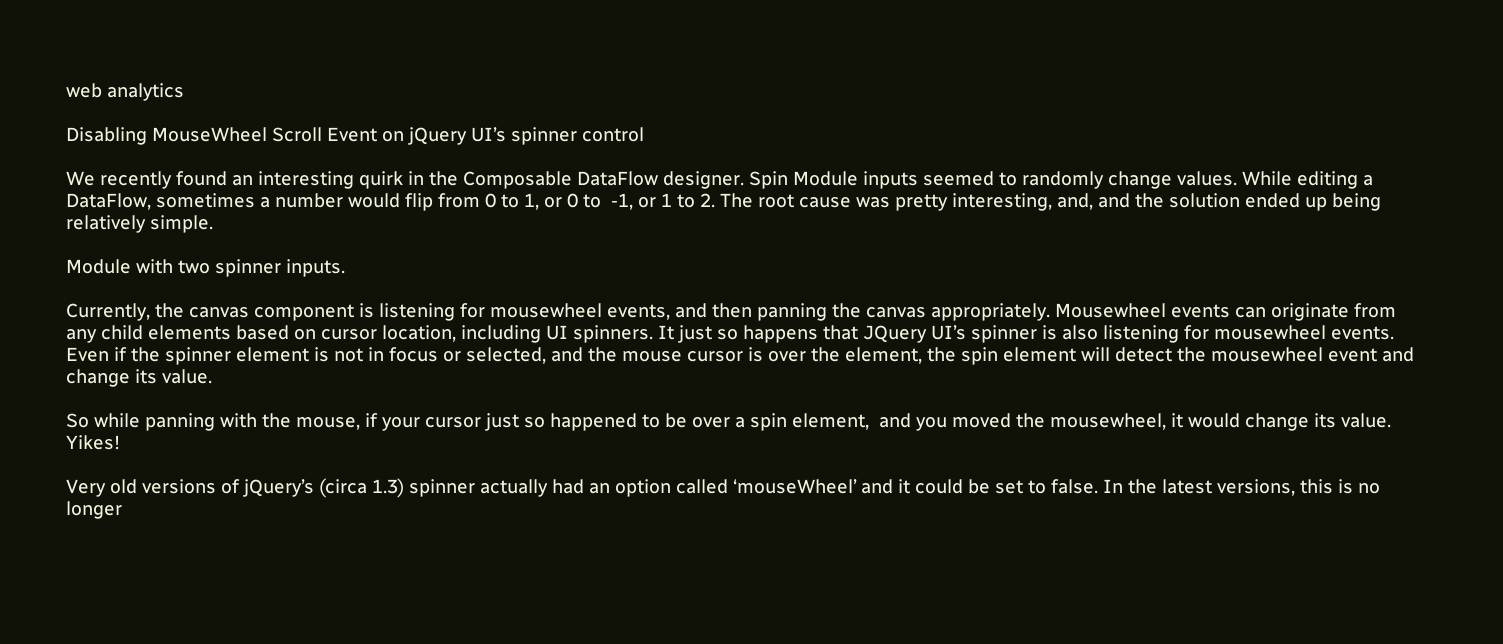web analytics

Disabling MouseWheel Scroll Event on jQuery UI’s spinner control

We recently found an interesting quirk in the Composable DataFlow designer. Spin Module inputs seemed to randomly change values. While editing a DataFlow, sometimes a number would flip from 0 to 1, or 0 to  -1, or 1 to 2. The root cause was pretty interesting, and, and the solution ended up being relatively simple.

Module with two spinner inputs.

Currently, the canvas component is listening for mousewheel events, and then panning the canvas appropriately. Mousewheel events can originate from any child elements based on cursor location, including UI spinners. It just so happens that JQuery UI’s spinner is also listening for mousewheel events. Even if the spinner element is not in focus or selected, and the mouse cursor is over the element, the spin element will detect the mousewheel event and change its value.

So while panning with the mouse, if your cursor just so happened to be over a spin element,  and you moved the mousewheel, it would change its value. Yikes!

Very old versions of jQuery’s (circa 1.3) spinner actually had an option called ‘mouseWheel’ and it could be set to false. In the latest versions, this is no longer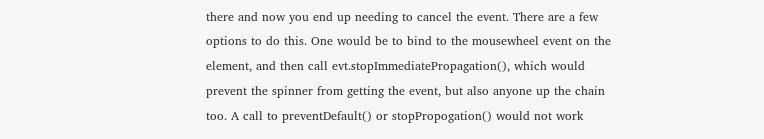there and now you end up needing to cancel the event. There are a few options to do this. One would be to bind to the mousewheel event on the element, and then call evt.stopImmediatePropagation(), which would prevent the spinner from getting the event, but also anyone up the chain too. A call to preventDefault() or stopPropogation() would not work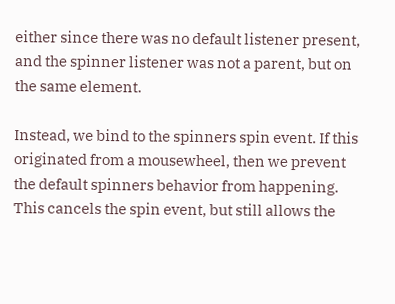either since there was no default listener present, and the spinner listener was not a parent, but on the same element.

Instead, we bind to the spinners spin event. If this originated from a mousewheel, then we prevent the default spinners behavior from happening. This cancels the spin event, but still allows the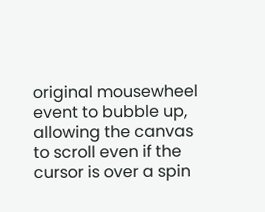original mousewheel event to bubble up, allowing the canvas to scroll even if the cursor is over a spin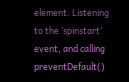element. Listening to the ‘spinstart’ event, and calling preventDefault()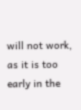will not work, as it is too early in the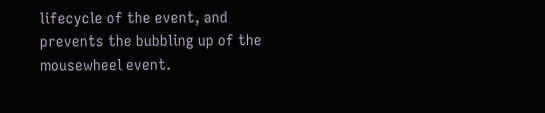lifecycle of the event, and prevents the bubbling up of the mousewheel event.